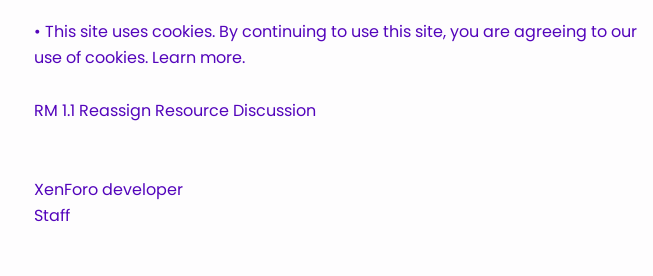• This site uses cookies. By continuing to use this site, you are agreeing to our use of cookies. Learn more.

RM 1.1 Reassign Resource Discussion


XenForo developer
Staff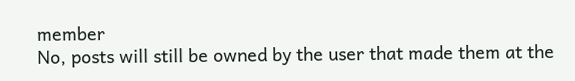member
No, posts will still be owned by the user that made them at the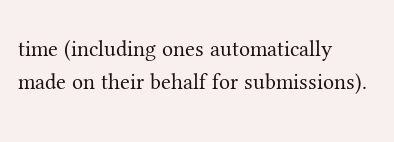time (including ones automatically made on their behalf for submissions).